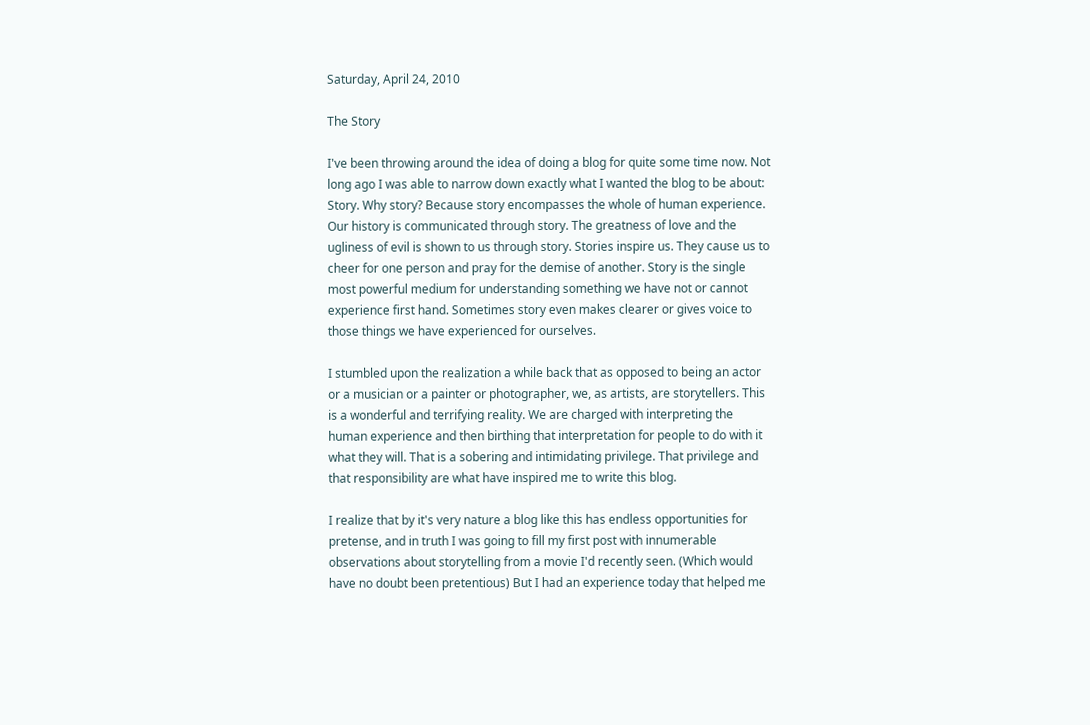Saturday, April 24, 2010

The Story

I've been throwing around the idea of doing a blog for quite some time now. Not long ago I was able to narrow down exactly what I wanted the blog to be about: Story. Why story? Because story encompasses the whole of human experience. Our history is communicated through story. The greatness of love and the ugliness of evil is shown to us through story. Stories inspire us. They cause us to cheer for one person and pray for the demise of another. Story is the single most powerful medium for understanding something we have not or cannot experience first hand. Sometimes story even makes clearer or gives voice to those things we have experienced for ourselves.

I stumbled upon the realization a while back that as opposed to being an actor or a musician or a painter or photographer, we, as artists, are storytellers. This is a wonderful and terrifying reality. We are charged with interpreting the human experience and then birthing that interpretation for people to do with it what they will. That is a sobering and intimidating privilege. That privilege and that responsibility are what have inspired me to write this blog.

I realize that by it's very nature a blog like this has endless opportunities for pretense, and in truth I was going to fill my first post with innumerable observations about storytelling from a movie I'd recently seen. (Which would have no doubt been pretentious) But I had an experience today that helped me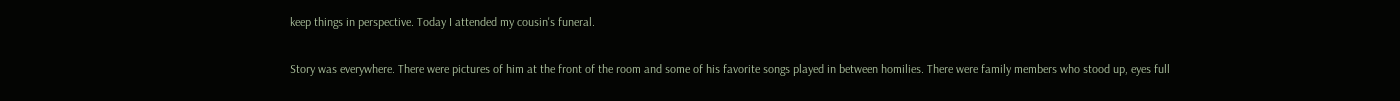keep things in perspective. Today I attended my cousin's funeral.

Story was everywhere. There were pictures of him at the front of the room and some of his favorite songs played in between homilies. There were family members who stood up, eyes full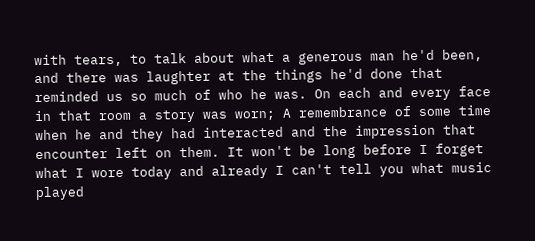with tears, to talk about what a generous man he'd been, and there was laughter at the things he'd done that reminded us so much of who he was. On each and every face in that room a story was worn; A remembrance of some time when he and they had interacted and the impression that encounter left on them. It won't be long before I forget what I wore today and already I can't tell you what music played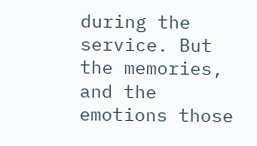during the service. But the memories, and the emotions those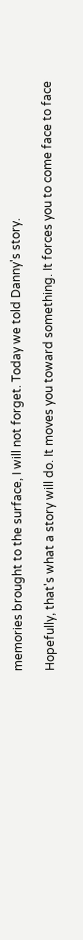memories brought to the surface, I will not forget. Today we told Danny's story.

Hopefully, that's what a story will do. It moves you toward something. It forces you to come face to face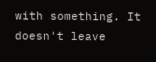with something. It doesn't leave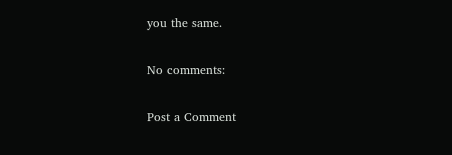you the same.

No comments:

Post a Comment